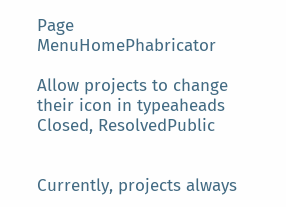Page MenuHomePhabricator

Allow projects to change their icon in typeaheads
Closed, ResolvedPublic


Currently, projects always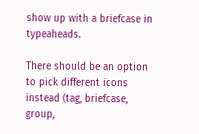show up with a briefcase in typeaheads.

There should be an option to pick different icons instead (tag, briefcase, group,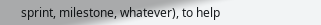sprint, milestone, whatever), to help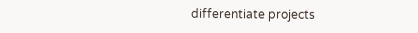differentiate projects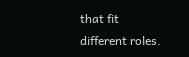that fit different roles.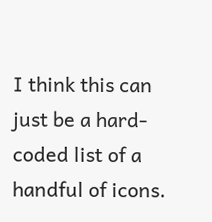I think this can just be a hard-coded list of a handful of icons.